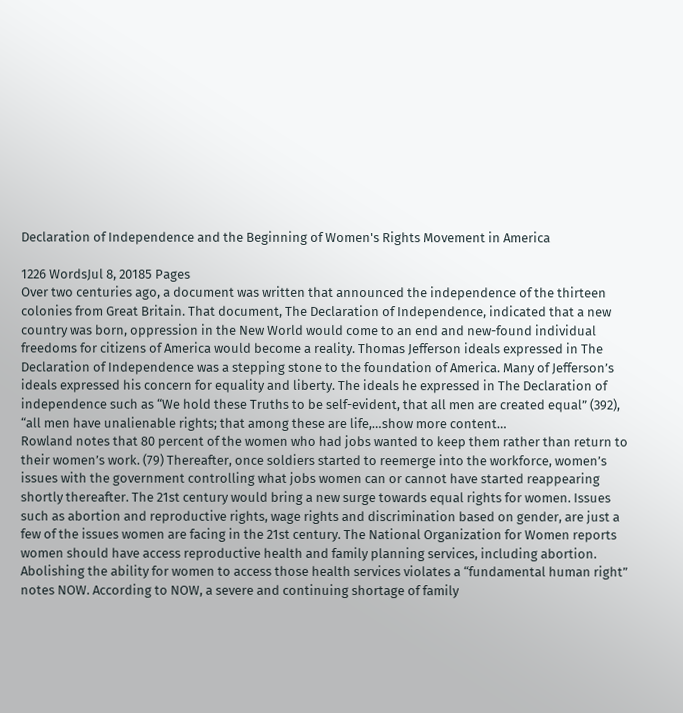Declaration of Independence and the Beginning of Women's Rights Movement in America

1226 WordsJul 8, 20185 Pages
Over two centuries ago, a document was written that announced the independence of the thirteen colonies from Great Britain. That document, The Declaration of Independence, indicated that a new country was born, oppression in the New World would come to an end and new-found individual freedoms for citizens of America would become a reality. Thomas Jefferson ideals expressed in The Declaration of Independence was a stepping stone to the foundation of America. Many of Jefferson’s ideals expressed his concern for equality and liberty. The ideals he expressed in The Declaration of independence such as “We hold these Truths to be self-evident, that all men are created equal” (392), “all men have unalienable rights; that among these are life,…show more content…
Rowland notes that 80 percent of the women who had jobs wanted to keep them rather than return to their women’s work. (79) Thereafter, once soldiers started to reemerge into the workforce, women’s issues with the government controlling what jobs women can or cannot have started reappearing shortly thereafter. The 21st century would bring a new surge towards equal rights for women. Issues such as abortion and reproductive rights, wage rights and discrimination based on gender, are just a few of the issues women are facing in the 21st century. The National Organization for Women reports women should have access reproductive health and family planning services, including abortion. Abolishing the ability for women to access those health services violates a “fundamental human right” notes NOW. According to NOW, a severe and continuing shortage of family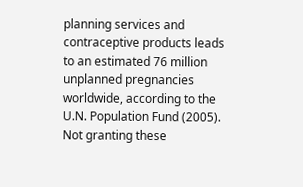planning services and contraceptive products leads to an estimated 76 million unplanned pregnancies worldwide, according to the U.N. Population Fund (2005). Not granting these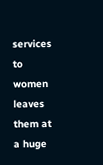services to women leaves them at a huge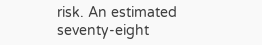risk. An estimated seventy-eight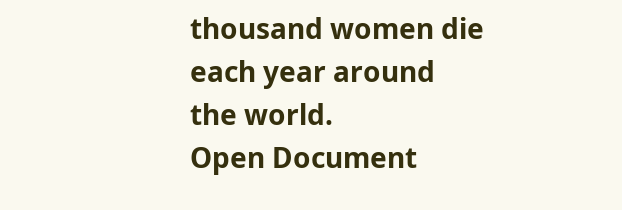thousand women die each year around the world.
Open Document